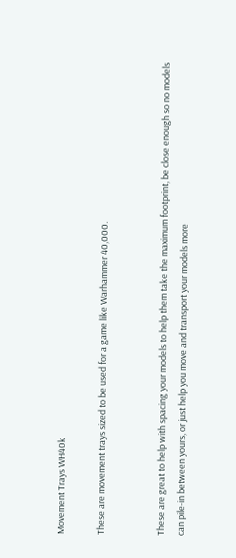Movement Trays WH40k

These are movement trays sized to be used for a game like Warhammer 40,000.


These are great to help with spacing your models to help them take the maximum footprint, be close enough so no models can pile-in between yours, or just help you move and transport your models more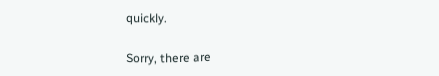quickly.

Sorry, there are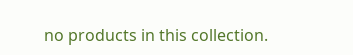no products in this collection.